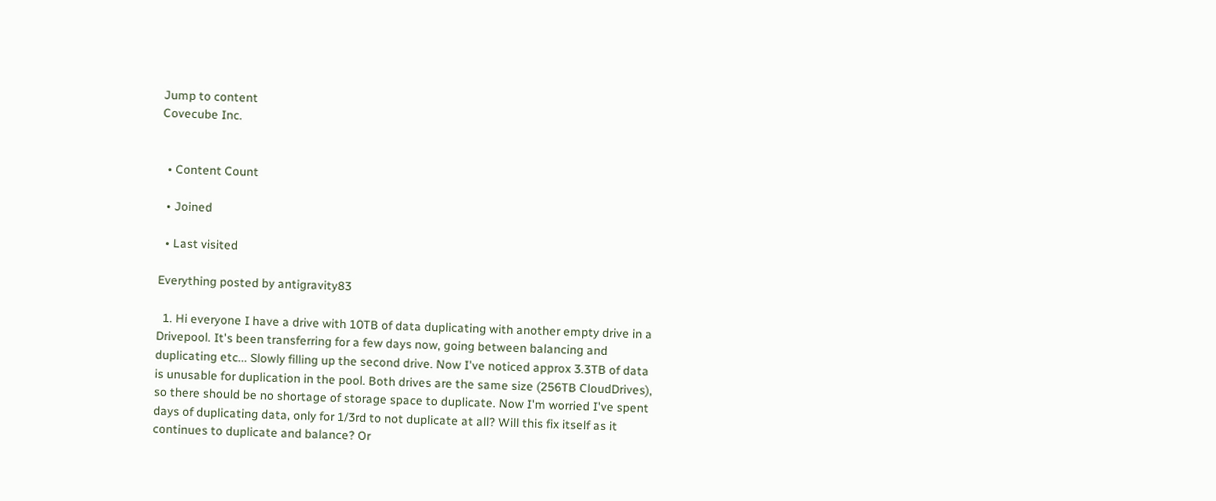Jump to content
Covecube Inc.


  • Content Count

  • Joined

  • Last visited

Everything posted by antigravity83

  1. Hi everyone I have a drive with 10TB of data duplicating with another empty drive in a Drivepool. It's been transferring for a few days now, going between balancing and duplicating etc... Slowly filling up the second drive. Now I've noticed approx 3.3TB of data is unusable for duplication in the pool. Both drives are the same size (256TB CloudDrives), so there should be no shortage of storage space to duplicate. Now I'm worried I've spent days of duplicating data, only for 1/3rd to not duplicate at all? Will this fix itself as it continues to duplicate and balance? Or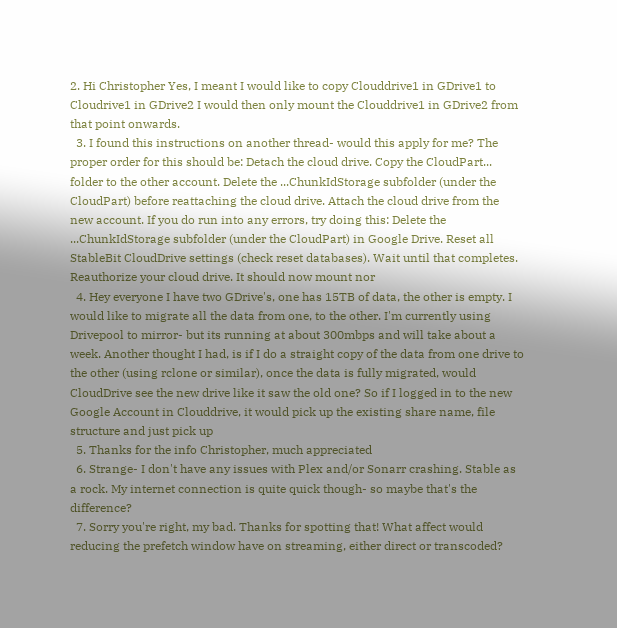2. Hi Christopher Yes, I meant I would like to copy Clouddrive1 in GDrive1 to Cloudrive1 in GDrive2 I would then only mount the Clouddrive1 in GDrive2 from that point onwards.
  3. I found this instructions on another thread- would this apply for me? The proper order for this should be: Detach the cloud drive. Copy the CloudPart... folder to the other account. Delete the ...ChunkIdStorage subfolder (under the CloudPart) before reattaching the cloud drive. Attach the cloud drive from the new account. If you do run into any errors, try doing this: Delete the ...ChunkIdStorage subfolder (under the CloudPart) in Google Drive. Reset all StableBit CloudDrive settings (check reset databases). Wait until that completes. Reauthorize your cloud drive. It should now mount nor
  4. Hey everyone I have two GDrive's, one has 15TB of data, the other is empty. I would like to migrate all the data from one, to the other. I'm currently using Drivepool to mirror- but its running at about 300mbps and will take about a week. Another thought I had, is if I do a straight copy of the data from one drive to the other (using rclone or similar), once the data is fully migrated, would CloudDrive see the new drive like it saw the old one? So if I logged in to the new Google Account in Clouddrive, it would pick up the existing share name, file structure and just pick up
  5. Thanks for the info Christopher, much appreciated
  6. Strange- I don't have any issues with Plex and/or Sonarr crashing. Stable as a rock. My internet connection is quite quick though- so maybe that's the difference?
  7. Sorry you're right, my bad. Thanks for spotting that! What affect would reducing the prefetch window have on streaming, either direct or transcoded?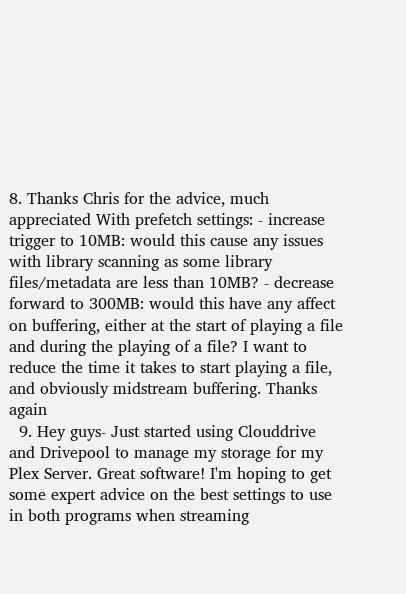8. Thanks Chris for the advice, much appreciated With prefetch settings: - increase trigger to 10MB: would this cause any issues with library scanning as some library files/metadata are less than 10MB? - decrease forward to 300MB: would this have any affect on buffering, either at the start of playing a file and during the playing of a file? I want to reduce the time it takes to start playing a file, and obviously midstream buffering. Thanks again
  9. Hey guys- Just started using Clouddrive and Drivepool to manage my storage for my Plex Server. Great software! I'm hoping to get some expert advice on the best settings to use in both programs when streaming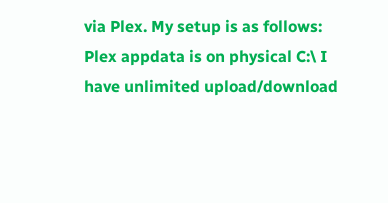via Plex. My setup is as follows: Plex appdata is on physical C:\ I have unlimited upload/download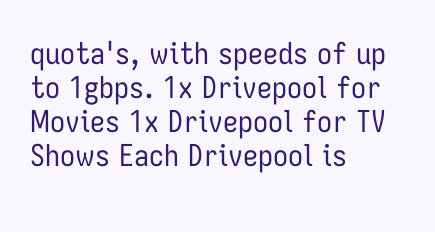quota's, with speeds of up to 1gbps. 1x Drivepool for Movies 1x Drivepool for TV Shows Each Drivepool is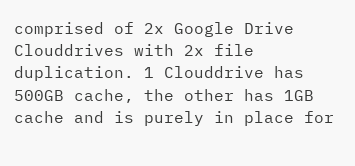comprised of 2x Google Drive Clouddrives with 2x file duplication. 1 Clouddrive has 500GB cache, the other has 1GB cache and is purely in place for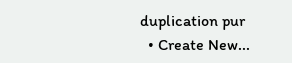duplication pur
  • Create New...